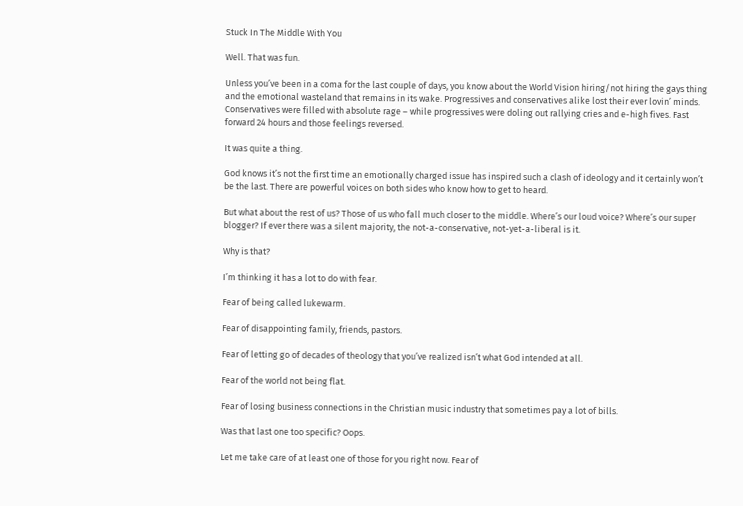Stuck In The Middle With You

Well. That was fun.

Unless you’ve been in a coma for the last couple of days, you know about the World Vision hiring/not hiring the gays thing and the emotional wasteland that remains in its wake. Progressives and conservatives alike lost their ever lovin’ minds. Conservatives were filled with absolute rage – while progressives were doling out rallying cries and e-high fives. Fast forward 24 hours and those feelings reversed.

It was quite a thing.

God knows it’s not the first time an emotionally charged issue has inspired such a clash of ideology and it certainly won’t be the last. There are powerful voices on both sides who know how to get to heard.

But what about the rest of us? Those of us who fall much closer to the middle. Where’s our loud voice? Where’s our super blogger? If ever there was a silent majority, the not-a-conservative, not-yet-a-liberal is it.

Why is that?

I’m thinking it has a lot to do with fear.

Fear of being called lukewarm.

Fear of disappointing family, friends, pastors.

Fear of letting go of decades of theology that you’ve realized isn’t what God intended at all.

Fear of the world not being flat.

Fear of losing business connections in the Christian music industry that sometimes pay a lot of bills.

Was that last one too specific? Oops.

Let me take care of at least one of those for you right now. Fear of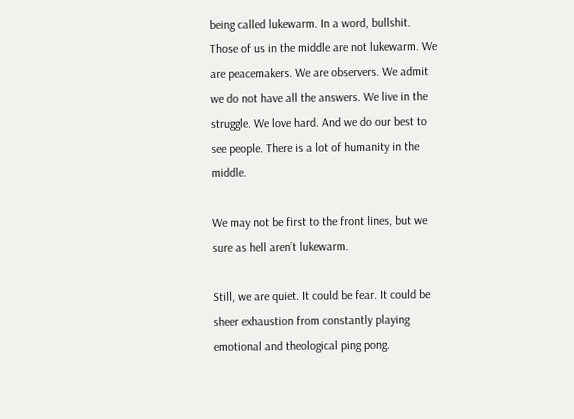being called lukewarm. In a word, bullshit. Those of us in the middle are not lukewarm. We are peacemakers. We are observers. We admit we do not have all the answers. We live in the struggle. We love hard. And we do our best to see people. There is a lot of humanity in the middle.

We may not be first to the front lines, but we sure as hell aren’t lukewarm.

Still, we are quiet. It could be fear. It could be sheer exhaustion from constantly playing emotional and theological ping pong.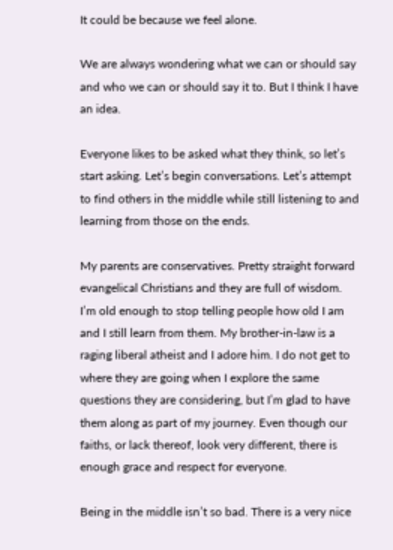It could be because we feel alone.

We are always wondering what we can or should say and who we can or should say it to. But I think I have an idea.

Everyone likes to be asked what they think, so let’s start asking. Let’s begin conversations. Let’s attempt to find others in the middle while still listening to and learning from those on the ends.

My parents are conservatives. Pretty straight forward evangelical Christians and they are full of wisdom. I’m old enough to stop telling people how old I am and I still learn from them. My brother-in-law is a raging liberal atheist and I adore him. I do not get to where they are going when I explore the same questions they are considering, but I’m glad to have them along as part of my journey. Even though our faiths, or lack thereof, look very different, there is enough grace and respect for everyone.

Being in the middle isn’t so bad. There is a very nice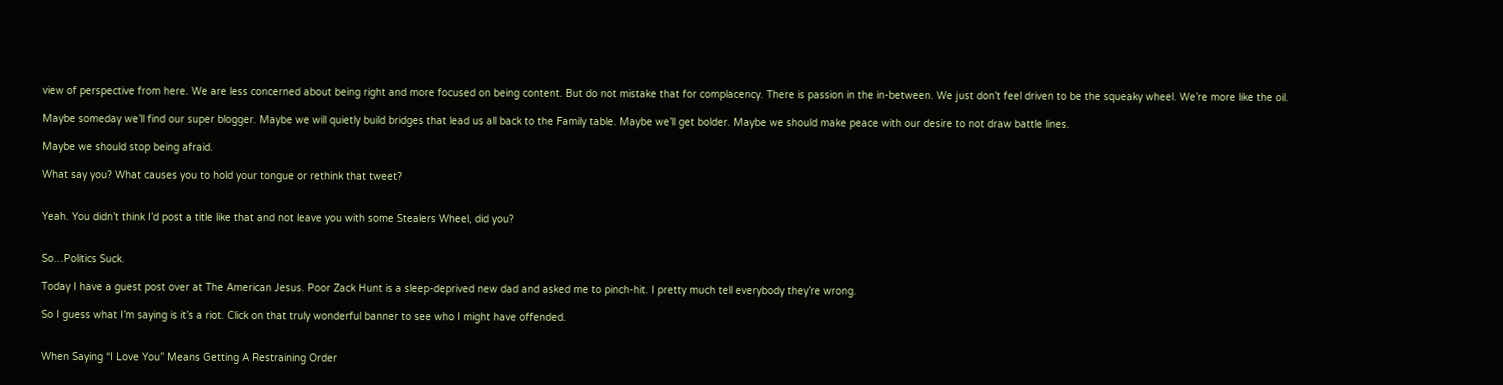view of perspective from here. We are less concerned about being right and more focused on being content. But do not mistake that for complacency. There is passion in the in-between. We just don’t feel driven to be the squeaky wheel. We’re more like the oil.

Maybe someday we’ll find our super blogger. Maybe we will quietly build bridges that lead us all back to the Family table. Maybe we’ll get bolder. Maybe we should make peace with our desire to not draw battle lines.

Maybe we should stop being afraid.

What say you? What causes you to hold your tongue or rethink that tweet?


Yeah. You didn’t think I’d post a title like that and not leave you with some Stealers Wheel, did you?


So…Politics Suck.

Today I have a guest post over at The American Jesus. Poor Zack Hunt is a sleep-deprived new dad and asked me to pinch-hit. I pretty much tell everybody they’re wrong.

So I guess what I’m saying is it’s a riot. Click on that truly wonderful banner to see who I might have offended.


When Saying “I Love You” Means Getting A Restraining Order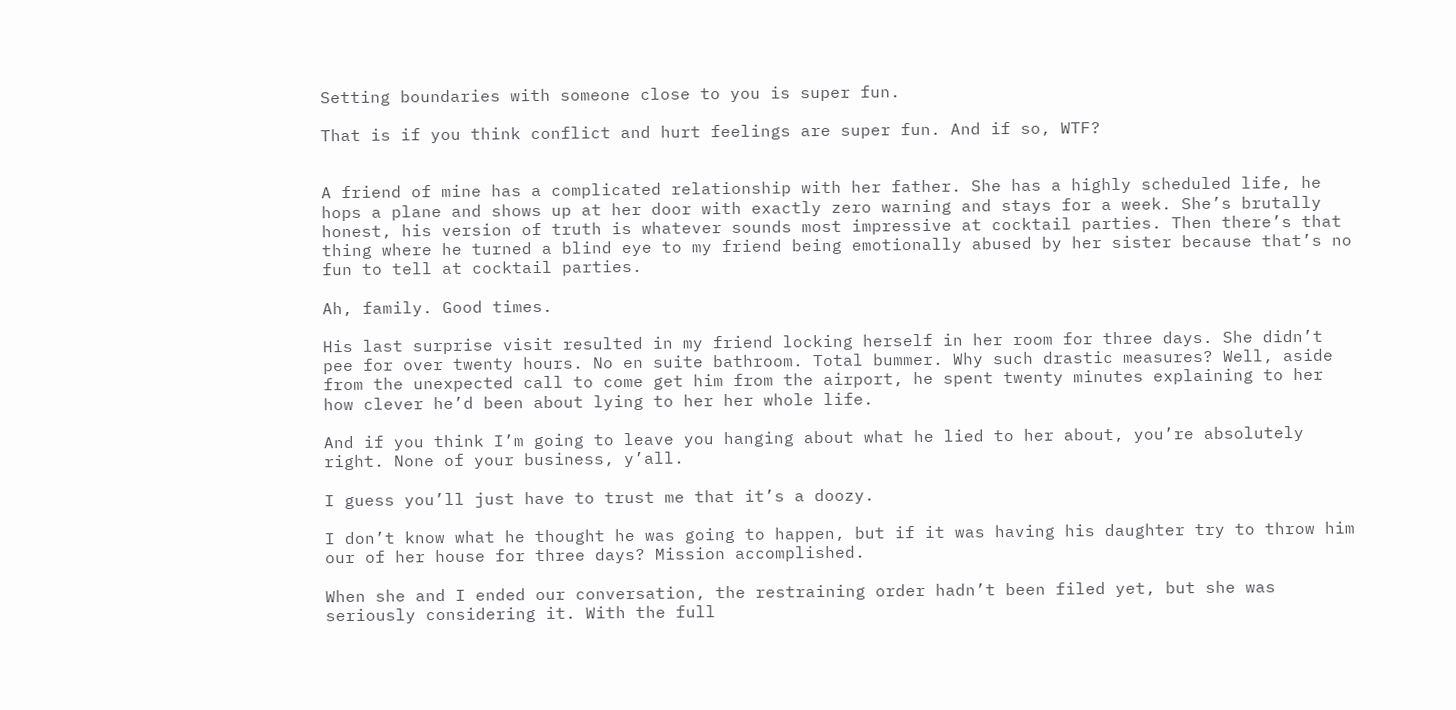Setting boundaries with someone close to you is super fun.

That is if you think conflict and hurt feelings are super fun. And if so, WTF?


A friend of mine has a complicated relationship with her father. She has a highly scheduled life, he hops a plane and shows up at her door with exactly zero warning and stays for a week. She’s brutally honest, his version of truth is whatever sounds most impressive at cocktail parties. Then there’s that thing where he turned a blind eye to my friend being emotionally abused by her sister because that’s no fun to tell at cocktail parties.

Ah, family. Good times.

His last surprise visit resulted in my friend locking herself in her room for three days. She didn’t pee for over twenty hours. No en suite bathroom. Total bummer. Why such drastic measures? Well, aside from the unexpected call to come get him from the airport, he spent twenty minutes explaining to her how clever he’d been about lying to her her whole life.

And if you think I’m going to leave you hanging about what he lied to her about, you’re absolutely right. None of your business, y’all.

I guess you’ll just have to trust me that it’s a doozy.

I don’t know what he thought he was going to happen, but if it was having his daughter try to throw him our of her house for three days? Mission accomplished.

When she and I ended our conversation, the restraining order hadn’t been filed yet, but she was seriously considering it. With the full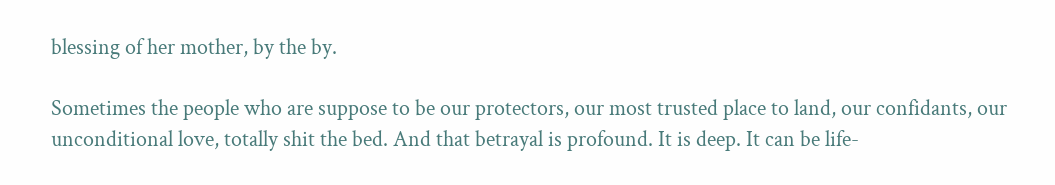blessing of her mother, by the by.

Sometimes the people who are suppose to be our protectors, our most trusted place to land, our confidants, our unconditional love, totally shit the bed. And that betrayal is profound. It is deep. It can be life-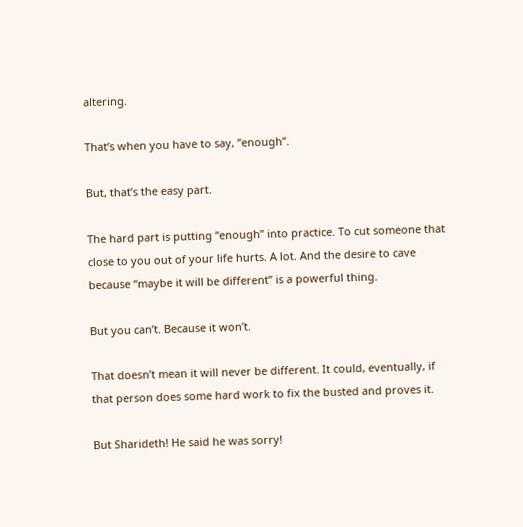altering.

That’s when you have to say, “enough”.

But, that’s the easy part.

The hard part is putting “enough” into practice. To cut someone that close to you out of your life hurts. A lot. And the desire to cave because “maybe it will be different” is a powerful thing.

But you can’t. Because it won’t.

That doesn’t mean it will never be different. It could, eventually, if that person does some hard work to fix the busted and proves it.

But Sharideth! He said he was sorry!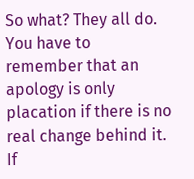So what? They all do. You have to remember that an apology is only placation if there is no real change behind it. If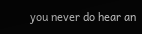you never do hear an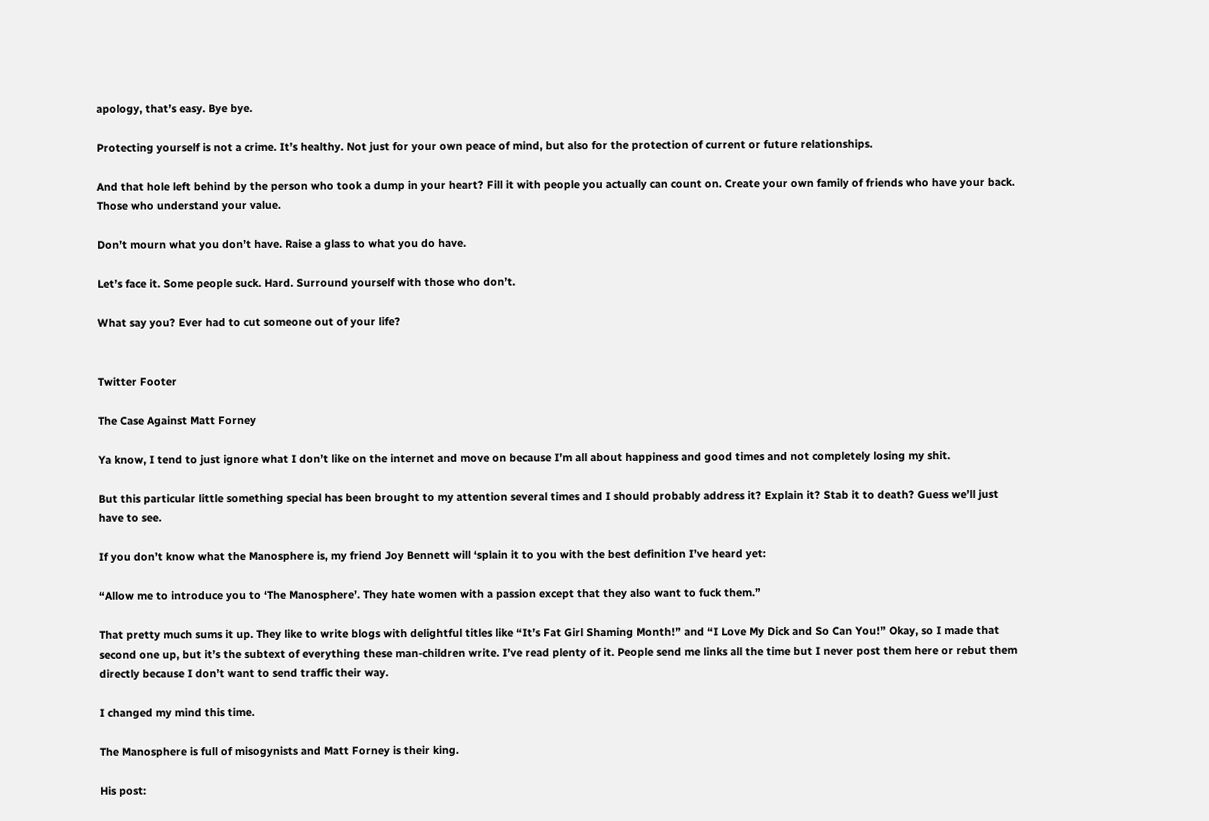apology, that’s easy. Bye bye.

Protecting yourself is not a crime. It’s healthy. Not just for your own peace of mind, but also for the protection of current or future relationships.

And that hole left behind by the person who took a dump in your heart? Fill it with people you actually can count on. Create your own family of friends who have your back. Those who understand your value.

Don’t mourn what you don’t have. Raise a glass to what you do have.

Let’s face it. Some people suck. Hard. Surround yourself with those who don’t.

What say you? Ever had to cut someone out of your life?


Twitter Footer

The Case Against Matt Forney

Ya know, I tend to just ignore what I don’t like on the internet and move on because I’m all about happiness and good times and not completely losing my shit.

But this particular little something special has been brought to my attention several times and I should probably address it? Explain it? Stab it to death? Guess we’ll just have to see.

If you don’t know what the Manosphere is, my friend Joy Bennett will ‘splain it to you with the best definition I’ve heard yet:

“Allow me to introduce you to ‘The Manosphere’. They hate women with a passion except that they also want to fuck them.”

That pretty much sums it up. They like to write blogs with delightful titles like “It’s Fat Girl Shaming Month!” and “I Love My Dick and So Can You!” Okay, so I made that second one up, but it’s the subtext of everything these man-children write. I’ve read plenty of it. People send me links all the time but I never post them here or rebut them directly because I don’t want to send traffic their way.

I changed my mind this time.

The Manosphere is full of misogynists and Matt Forney is their king.

His post: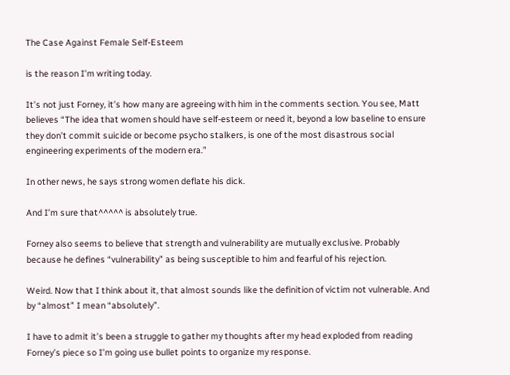The Case Against Female Self-Esteem

is the reason I’m writing today.

It’s not just Forney, it’s how many are agreeing with him in the comments section. You see, Matt believes “The idea that women should have self-esteem or need it, beyond a low baseline to ensure they don’t commit suicide or become psycho stalkers, is one of the most disastrous social engineering experiments of the modern era.”

In other news, he says strong women deflate his dick.

And I’m sure that^^^^^ is absolutely true.

Forney also seems to believe that strength and vulnerability are mutually exclusive. Probably because he defines “vulnerability” as being susceptible to him and fearful of his rejection.

Weird. Now that I think about it, that almost sounds like the definition of victim not vulnerable. And by “almost” I mean “absolutely”.

I have to admit it’s been a struggle to gather my thoughts after my head exploded from reading Forney’s piece so I’m going use bullet points to organize my response.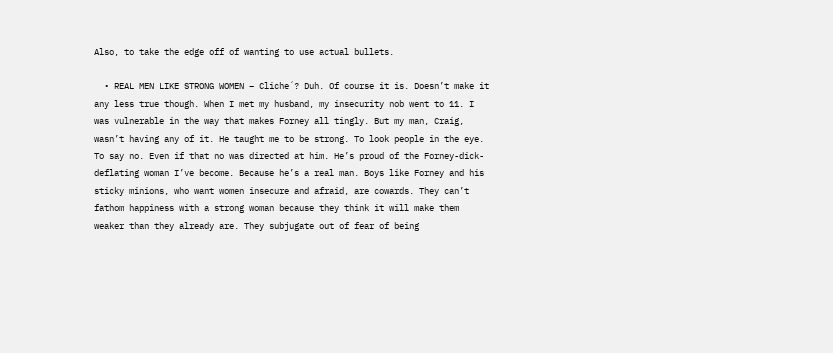Also, to take the edge off of wanting to use actual bullets.

  • REAL MEN LIKE STRONG WOMEN – Cliche´? Duh. Of course it is. Doesn’t make it any less true though. When I met my husband, my insecurity nob went to 11. I was vulnerable in the way that makes Forney all tingly. But my man, Craig, wasn’t having any of it. He taught me to be strong. To look people in the eye. To say no. Even if that no was directed at him. He’s proud of the Forney-dick-deflating woman I’ve become. Because he’s a real man. Boys like Forney and his sticky minions, who want women insecure and afraid, are cowards. They can’t fathom happiness with a strong woman because they think it will make them weaker than they already are. They subjugate out of fear of being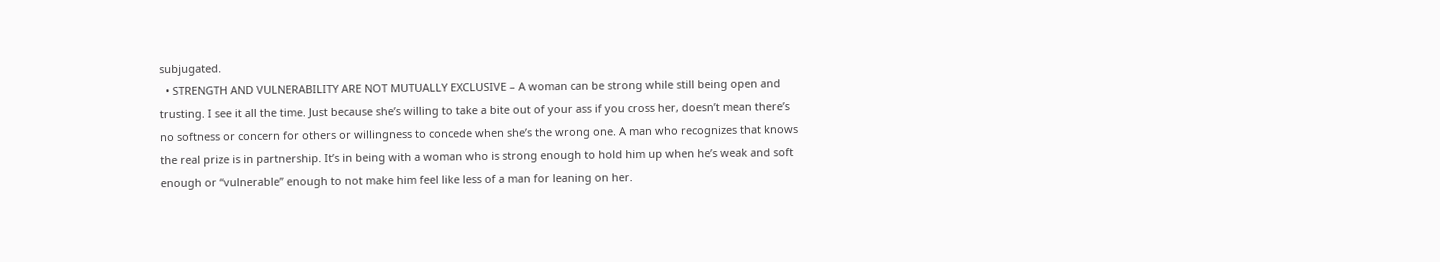subjugated.
  • STRENGTH AND VULNERABILITY ARE NOT MUTUALLY EXCLUSIVE – A woman can be strong while still being open and trusting. I see it all the time. Just because she’s willing to take a bite out of your ass if you cross her, doesn’t mean there’s no softness or concern for others or willingness to concede when she’s the wrong one. A man who recognizes that knows the real prize is in partnership. It’s in being with a woman who is strong enough to hold him up when he’s weak and soft enough or “vulnerable” enough to not make him feel like less of a man for leaning on her.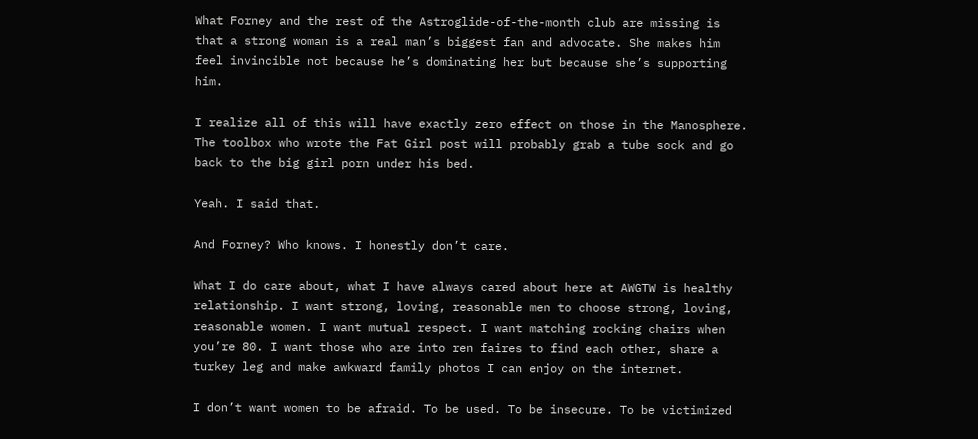What Forney and the rest of the Astroglide-of-the-month club are missing is that a strong woman is a real man’s biggest fan and advocate. She makes him feel invincible not because he’s dominating her but because she’s supporting him.

I realize all of this will have exactly zero effect on those in the Manosphere. The toolbox who wrote the Fat Girl post will probably grab a tube sock and go back to the big girl porn under his bed.

Yeah. I said that.

And Forney? Who knows. I honestly don’t care.

What I do care about, what I have always cared about here at AWGTW is healthy relationship. I want strong, loving, reasonable men to choose strong, loving, reasonable women. I want mutual respect. I want matching rocking chairs when you’re 80. I want those who are into ren faires to find each other, share a turkey leg and make awkward family photos I can enjoy on the internet.

I don’t want women to be afraid. To be used. To be insecure. To be victimized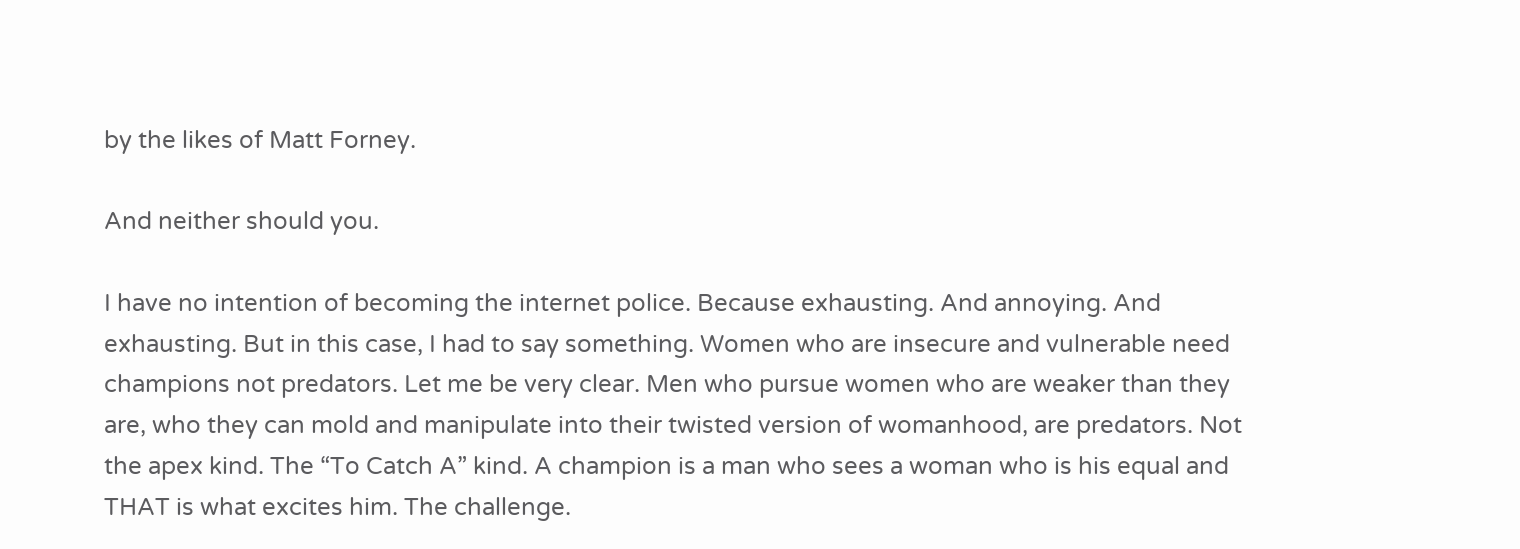by the likes of Matt Forney.

And neither should you.

I have no intention of becoming the internet police. Because exhausting. And annoying. And exhausting. But in this case, I had to say something. Women who are insecure and vulnerable need champions not predators. Let me be very clear. Men who pursue women who are weaker than they are, who they can mold and manipulate into their twisted version of womanhood, are predators. Not the apex kind. The “To Catch A” kind. A champion is a man who sees a woman who is his equal and THAT is what excites him. The challenge.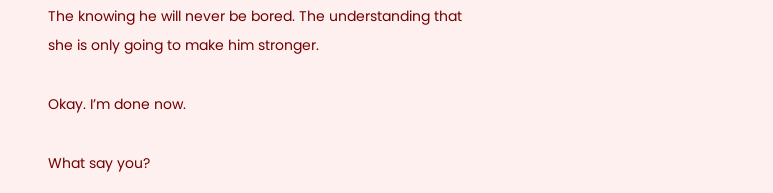The knowing he will never be bored. The understanding that she is only going to make him stronger.

Okay. I’m done now.

What say you?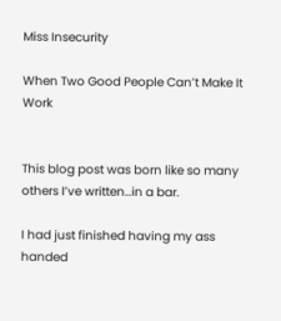Miss Insecurity

When Two Good People Can’t Make It Work


This blog post was born like so many others I’ve written…in a bar.

I had just finished having my ass handed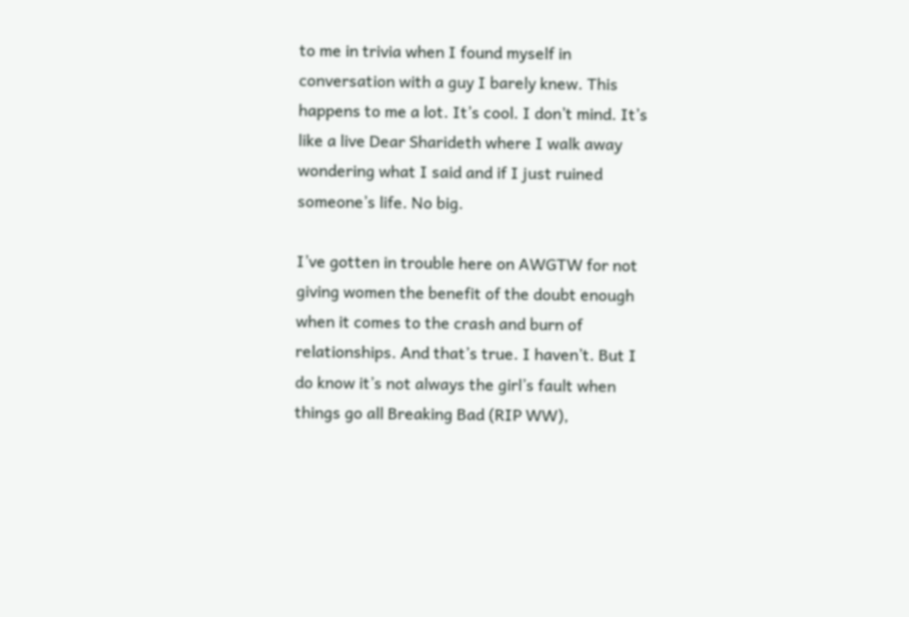to me in trivia when I found myself in conversation with a guy I barely knew. This happens to me a lot. It’s cool. I don’t mind. It’s like a live Dear Sharideth where I walk away wondering what I said and if I just ruined someone’s life. No big.

I’ve gotten in trouble here on AWGTW for not giving women the benefit of the doubt enough when it comes to the crash and burn of relationships. And that’s true. I haven’t. But I do know it’s not always the girl’s fault when things go all Breaking Bad (RIP WW),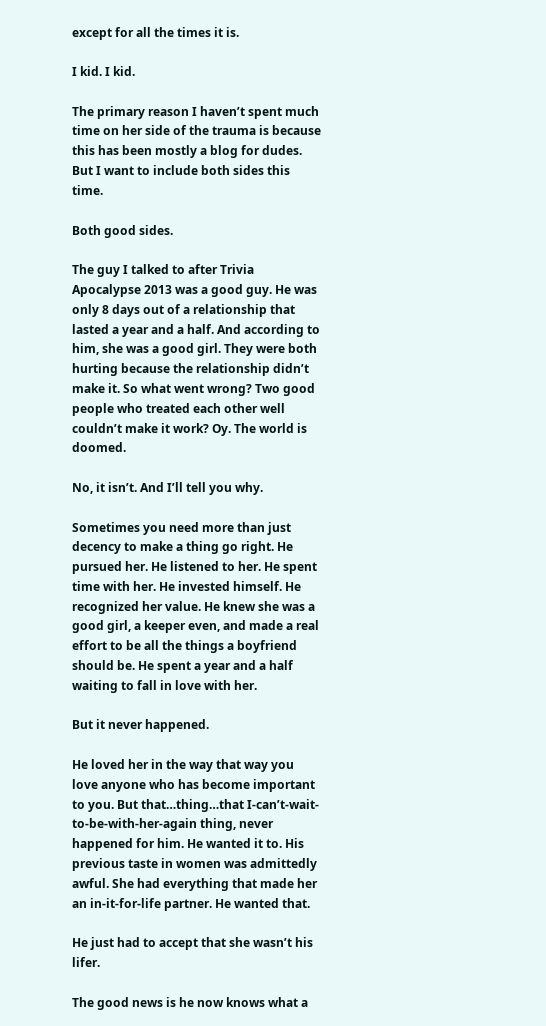except for all the times it is.

I kid. I kid.

The primary reason I haven’t spent much time on her side of the trauma is because this has been mostly a blog for dudes. But I want to include both sides this time.

Both good sides.

The guy I talked to after Trivia Apocalypse 2013 was a good guy. He was only 8 days out of a relationship that lasted a year and a half. And according to him, she was a good girl. They were both hurting because the relationship didn’t make it. So what went wrong? Two good people who treated each other well couldn’t make it work? Oy. The world is doomed.

No, it isn’t. And I’ll tell you why.

Sometimes you need more than just decency to make a thing go right. He pursued her. He listened to her. He spent time with her. He invested himself. He recognized her value. He knew she was a good girl, a keeper even, and made a real effort to be all the things a boyfriend should be. He spent a year and a half waiting to fall in love with her.

But it never happened.

He loved her in the way that way you love anyone who has become important to you. But that…thing…that I-can’t-wait-to-be-with-her-again thing, never happened for him. He wanted it to. His previous taste in women was admittedly awful. She had everything that made her an in-it-for-life partner. He wanted that.

He just had to accept that she wasn’t his lifer.

The good news is he now knows what a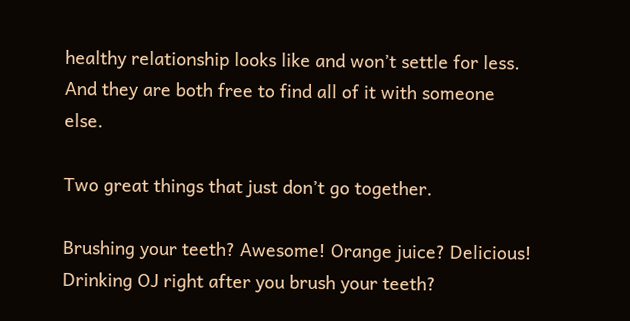healthy relationship looks like and won’t settle for less. And they are both free to find all of it with someone else.

Two great things that just don’t go together.

Brushing your teeth? Awesome! Orange juice? Delicious! Drinking OJ right after you brush your teeth?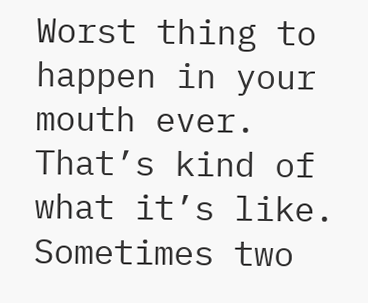Worst thing to happen in your mouth ever. That’s kind of what it’s like. Sometimes two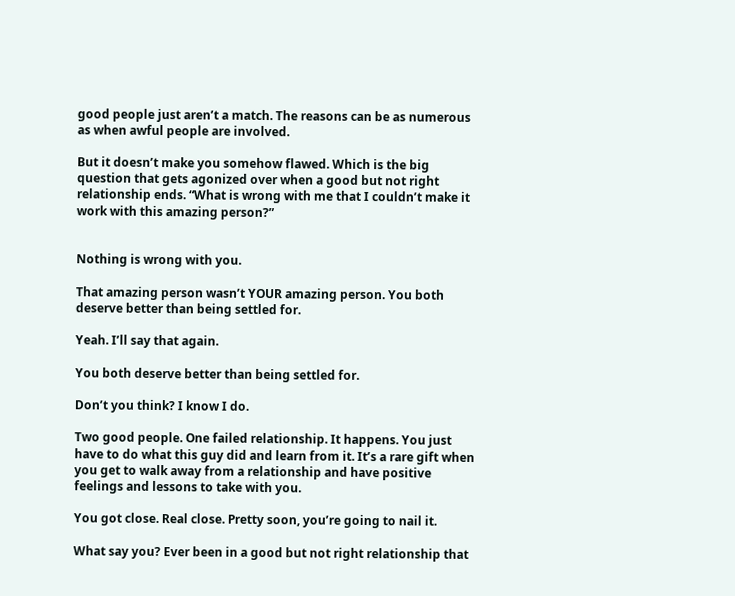good people just aren’t a match. The reasons can be as numerous as when awful people are involved.

But it doesn’t make you somehow flawed. Which is the big question that gets agonized over when a good but not right relationship ends. “What is wrong with me that I couldn’t make it work with this amazing person?”


Nothing is wrong with you.

That amazing person wasn’t YOUR amazing person. You both deserve better than being settled for.

Yeah. I’ll say that again.

You both deserve better than being settled for.

Don’t you think? I know I do.

Two good people. One failed relationship. It happens. You just have to do what this guy did and learn from it. It’s a rare gift when you get to walk away from a relationship and have positive feelings and lessons to take with you.

You got close. Real close. Pretty soon, you’re going to nail it.

What say you? Ever been in a good but not right relationship that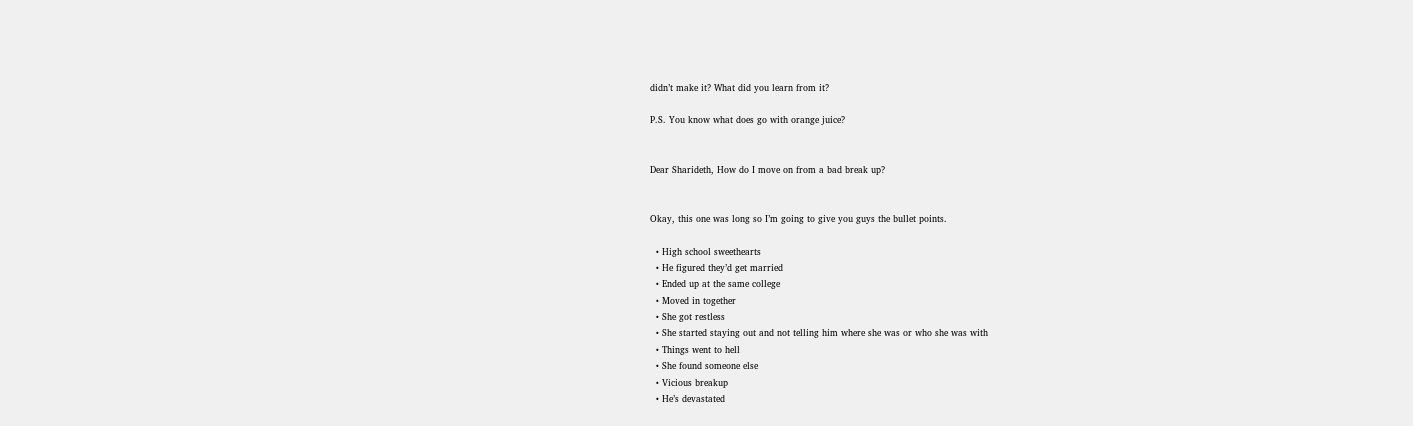didn’t make it? What did you learn from it?

P.S. You know what does go with orange juice?


Dear Sharideth, How do I move on from a bad break up?


Okay, this one was long so I’m going to give you guys the bullet points.

  • High school sweethearts
  • He figured they’d get married
  • Ended up at the same college
  • Moved in together
  • She got restless
  • She started staying out and not telling him where she was or who she was with
  • Things went to hell
  • She found someone else
  • Vicious breakup
  • He’s devastated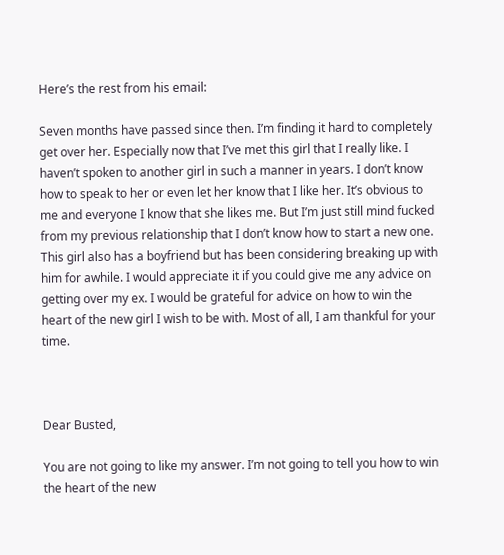Here’s the rest from his email:

Seven months have passed since then. I’m finding it hard to completely get over her. Especially now that I’ve met this girl that I really like. I haven’t spoken to another girl in such a manner in years. I don’t know how to speak to her or even let her know that I like her. It’s obvious to me and everyone I know that she likes me. But I’m just still mind fucked from my previous relationship that I don’t know how to start a new one. This girl also has a boyfriend but has been considering breaking up with him for awhile. I would appreciate it if you could give me any advice on getting over my ex. I would be grateful for advice on how to win the heart of the new girl I wish to be with. Most of all, I am thankful for your time.



Dear Busted,

You are not going to like my answer. I’m not going to tell you how to win the heart of the new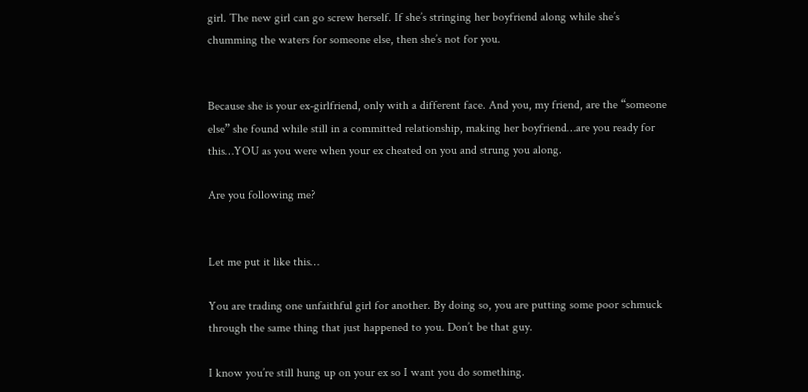girl. The new girl can go screw herself. If she’s stringing her boyfriend along while she’s chumming the waters for someone else, then she’s not for you.


Because she is your ex-girlfriend, only with a different face. And you, my friend, are the “someone else” she found while still in a committed relationship, making her boyfriend…are you ready for this…YOU as you were when your ex cheated on you and strung you along.

Are you following me?


Let me put it like this…

You are trading one unfaithful girl for another. By doing so, you are putting some poor schmuck through the same thing that just happened to you. Don’t be that guy.

I know you’re still hung up on your ex so I want you do something.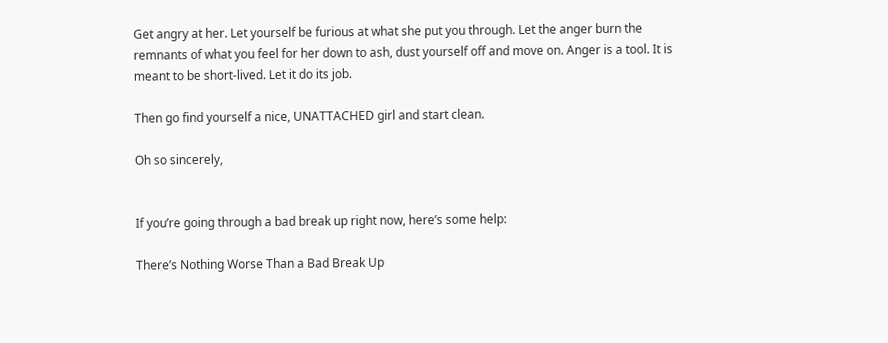Get angry at her. Let yourself be furious at what she put you through. Let the anger burn the remnants of what you feel for her down to ash, dust yourself off and move on. Anger is a tool. It is meant to be short-lived. Let it do its job.

Then go find yourself a nice, UNATTACHED girl and start clean.

Oh so sincerely,


If you’re going through a bad break up right now, here’s some help:

There’s Nothing Worse Than a Bad Break Up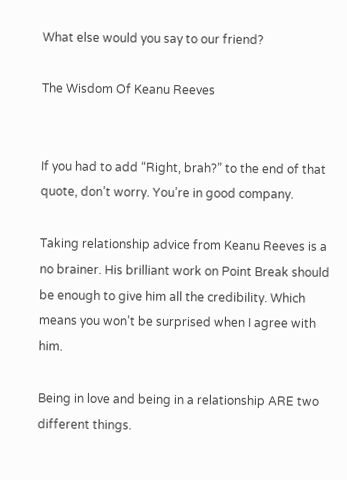What else would you say to our friend?

The Wisdom Of Keanu Reeves


If you had to add “Right, brah?” to the end of that quote, don’t worry. You’re in good company.

Taking relationship advice from Keanu Reeves is a no brainer. His brilliant work on Point Break should be enough to give him all the credibility. Which means you won’t be surprised when I agree with him.

Being in love and being in a relationship ARE two different things.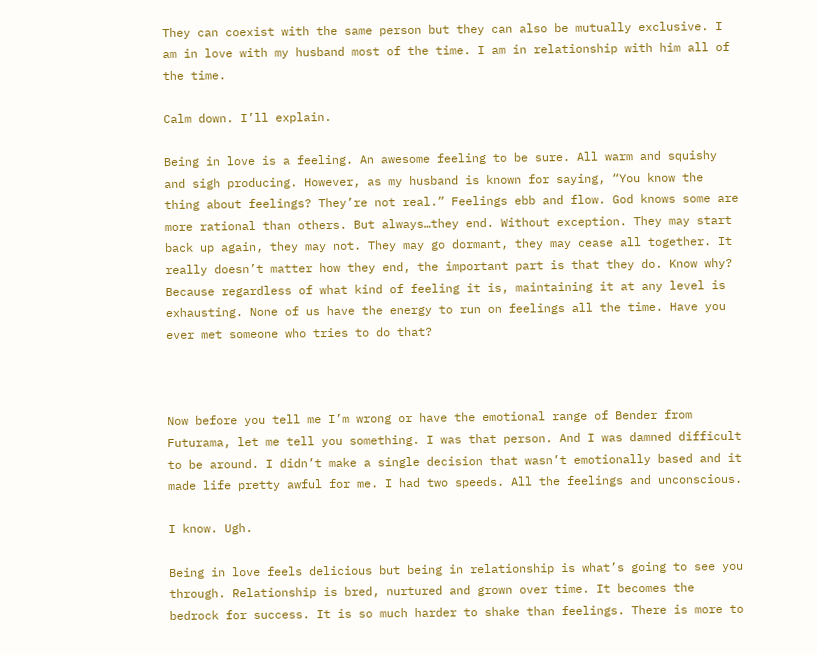They can coexist with the same person but they can also be mutually exclusive. I am in love with my husband most of the time. I am in relationship with him all of the time.

Calm down. I’ll explain.

Being in love is a feeling. An awesome feeling to be sure. All warm and squishy and sigh producing. However, as my husband is known for saying, “You know the thing about feelings? They’re not real.” Feelings ebb and flow. God knows some are more rational than others. But always…they end. Without exception. They may start back up again, they may not. They may go dormant, they may cease all together. It really doesn’t matter how they end, the important part is that they do. Know why? Because regardless of what kind of feeling it is, maintaining it at any level is exhausting. None of us have the energy to run on feelings all the time. Have you ever met someone who tries to do that?



Now before you tell me I’m wrong or have the emotional range of Bender from Futurama, let me tell you something. I was that person. And I was damned difficult to be around. I didn’t make a single decision that wasn’t emotionally based and it made life pretty awful for me. I had two speeds. All the feelings and unconscious.

I know. Ugh.

Being in love feels delicious but being in relationship is what’s going to see you through. Relationship is bred, nurtured and grown over time. It becomes the bedrock for success. It is so much harder to shake than feelings. There is more to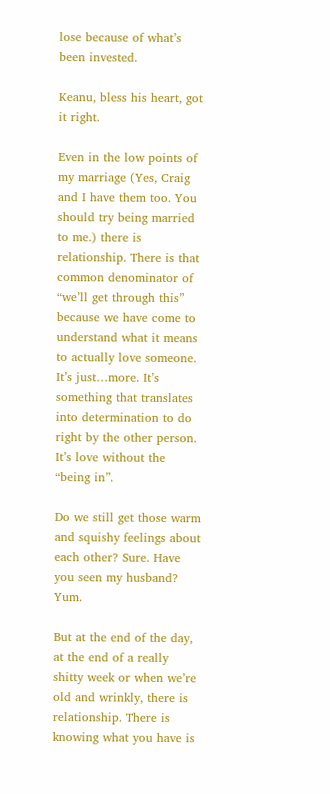lose because of what’s been invested.

Keanu, bless his heart, got it right.

Even in the low points of my marriage (Yes, Craig and I have them too. You should try being married to me.) there is relationship. There is that common denominator of “we’ll get through this” because we have come to understand what it means to actually love someone. It’s just…more. It’s something that translates into determination to do right by the other person. It’s love without the “being in”.

Do we still get those warm and squishy feelings about each other? Sure. Have you seen my husband? Yum.

But at the end of the day, at the end of a really shitty week or when we’re old and wrinkly, there is relationship. There is knowing what you have is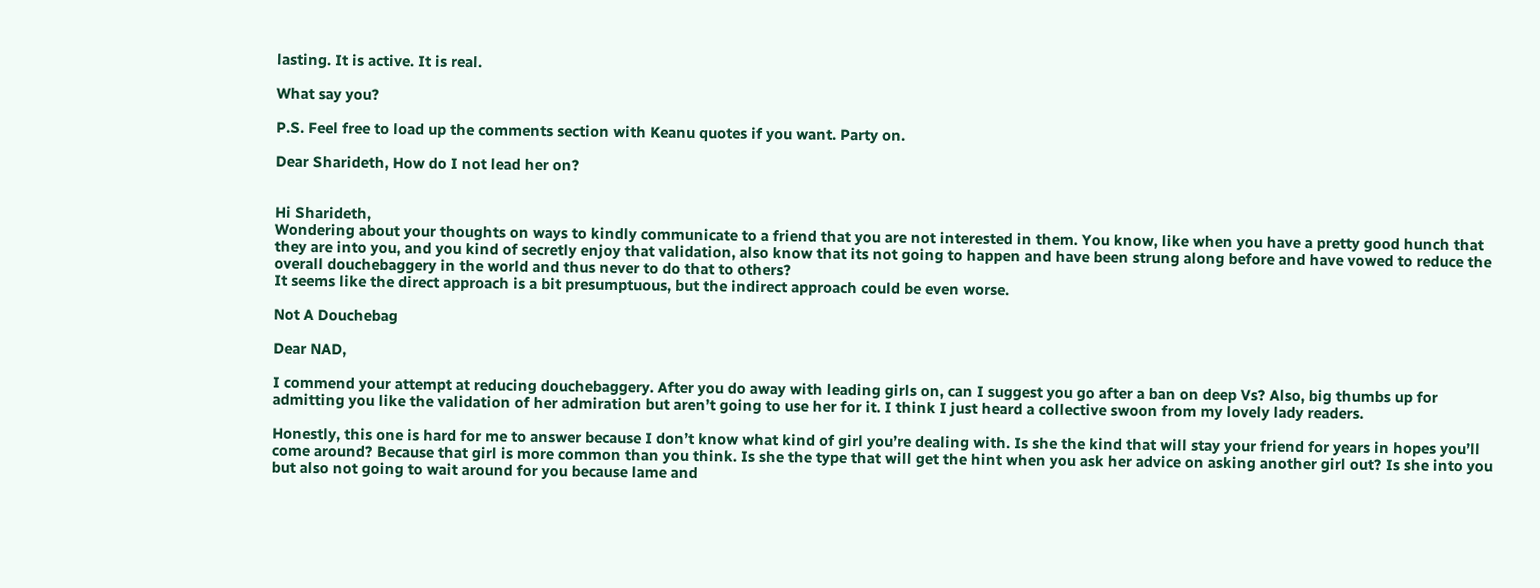lasting. It is active. It is real.

What say you?

P.S. Feel free to load up the comments section with Keanu quotes if you want. Party on.

Dear Sharideth, How do I not lead her on?


Hi Sharideth,
Wondering about your thoughts on ways to kindly communicate to a friend that you are not interested in them. You know, like when you have a pretty good hunch that they are into you, and you kind of secretly enjoy that validation, also know that its not going to happen and have been strung along before and have vowed to reduce the overall douchebaggery in the world and thus never to do that to others?
It seems like the direct approach is a bit presumptuous, but the indirect approach could be even worse.

Not A Douchebag

Dear NAD,

I commend your attempt at reducing douchebaggery. After you do away with leading girls on, can I suggest you go after a ban on deep Vs? Also, big thumbs up for admitting you like the validation of her admiration but aren’t going to use her for it. I think I just heard a collective swoon from my lovely lady readers.

Honestly, this one is hard for me to answer because I don’t know what kind of girl you’re dealing with. Is she the kind that will stay your friend for years in hopes you’ll come around? Because that girl is more common than you think. Is she the type that will get the hint when you ask her advice on asking another girl out? Is she into you but also not going to wait around for you because lame and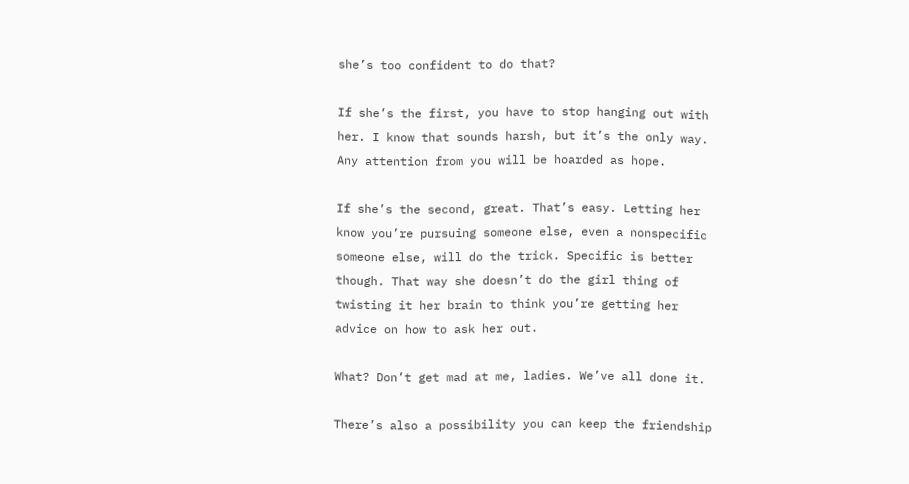she’s too confident to do that?

If she’s the first, you have to stop hanging out with her. I know that sounds harsh, but it’s the only way. Any attention from you will be hoarded as hope.

If she’s the second, great. That’s easy. Letting her know you’re pursuing someone else, even a nonspecific someone else, will do the trick. Specific is better though. That way she doesn’t do the girl thing of twisting it her brain to think you’re getting her advice on how to ask her out.

What? Don’t get mad at me, ladies. We’ve all done it.

There’s also a possibility you can keep the friendship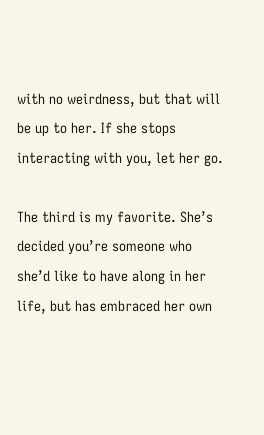with no weirdness, but that will be up to her. If she stops interacting with you, let her go.

The third is my favorite. She’s decided you’re someone who she’d like to have along in her life, but has embraced her own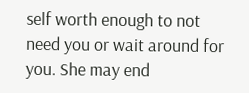self worth enough to not need you or wait around for you. She may end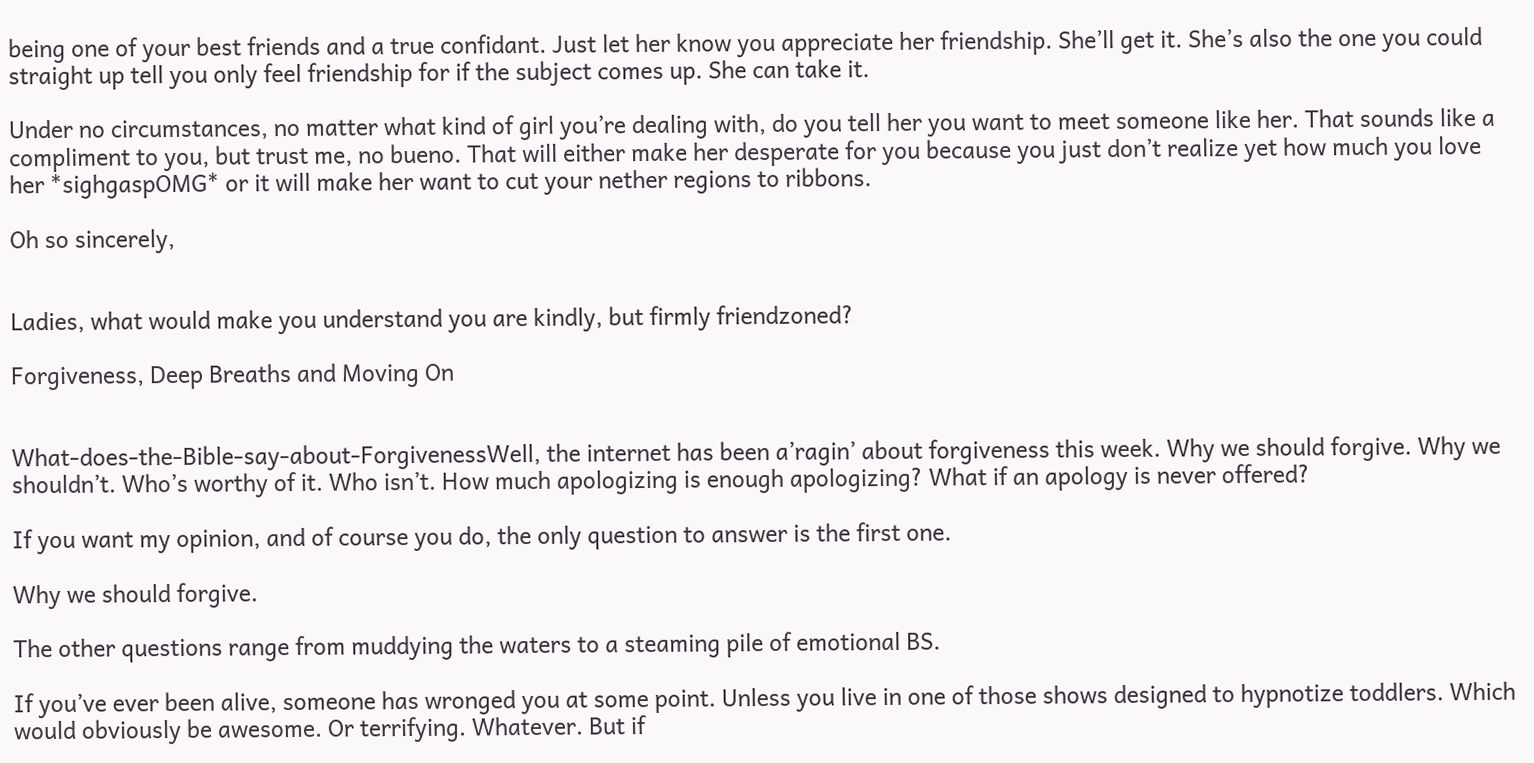being one of your best friends and a true confidant. Just let her know you appreciate her friendship. She’ll get it. She’s also the one you could straight up tell you only feel friendship for if the subject comes up. She can take it.

Under no circumstances, no matter what kind of girl you’re dealing with, do you tell her you want to meet someone like her. That sounds like a compliment to you, but trust me, no bueno. That will either make her desperate for you because you just don’t realize yet how much you love her *sighgaspOMG* or it will make her want to cut your nether regions to ribbons.

Oh so sincerely,


Ladies, what would make you understand you are kindly, but firmly friendzoned?

Forgiveness, Deep Breaths and Moving On


What-does-the-Bible-say-about-ForgivenessWell, the internet has been a’ragin’ about forgiveness this week. Why we should forgive. Why we shouldn’t. Who’s worthy of it. Who isn’t. How much apologizing is enough apologizing? What if an apology is never offered?

If you want my opinion, and of course you do, the only question to answer is the first one.

Why we should forgive.

The other questions range from muddying the waters to a steaming pile of emotional BS.

If you’ve ever been alive, someone has wronged you at some point. Unless you live in one of those shows designed to hypnotize toddlers. Which would obviously be awesome. Or terrifying. Whatever. But if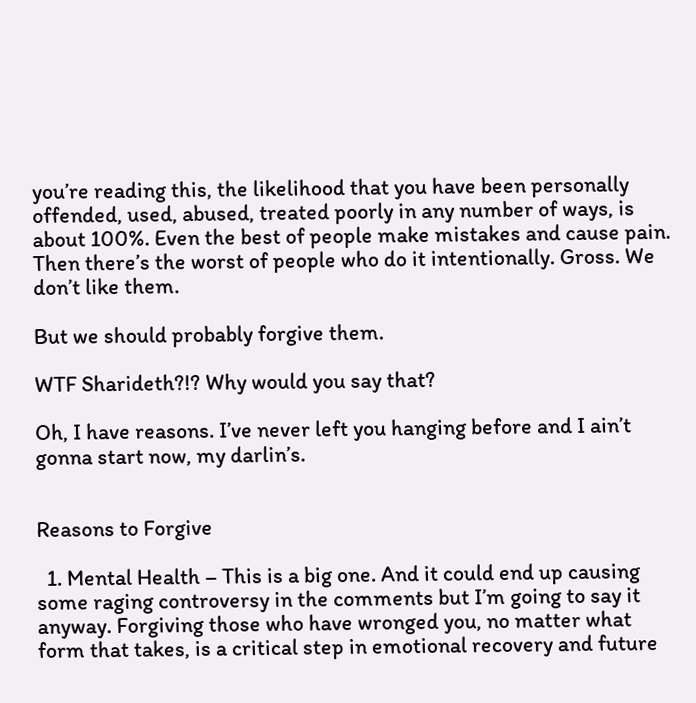you’re reading this, the likelihood that you have been personally offended, used, abused, treated poorly in any number of ways, is about 100%. Even the best of people make mistakes and cause pain. Then there’s the worst of people who do it intentionally. Gross. We don’t like them.

But we should probably forgive them.

WTF Sharideth?!? Why would you say that?

Oh, I have reasons. I’ve never left you hanging before and I ain’t gonna start now, my darlin’s.


Reasons to Forgive

  1. Mental Health – This is a big one. And it could end up causing some raging controversy in the comments but I’m going to say it anyway. Forgiving those who have wronged you, no matter what form that takes, is a critical step in emotional recovery and future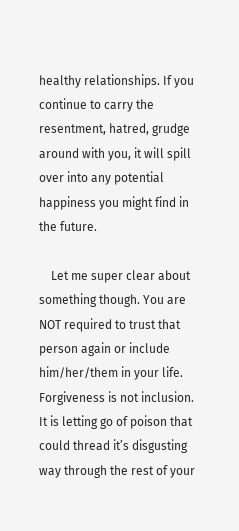healthy relationships. If you continue to carry the resentment, hatred, grudge around with you, it will spill over into any potential happiness you might find in the future.

    Let me super clear about something though. You are NOT required to trust that person again or include him/her/them in your life. Forgiveness is not inclusion. It is letting go of poison that could thread it’s disgusting way through the rest of your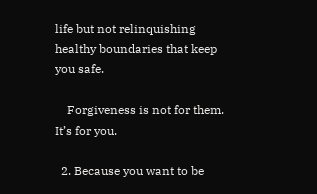life but not relinquishing healthy boundaries that keep you safe.

    Forgiveness is not for them. It’s for you.

  2. Because you want to be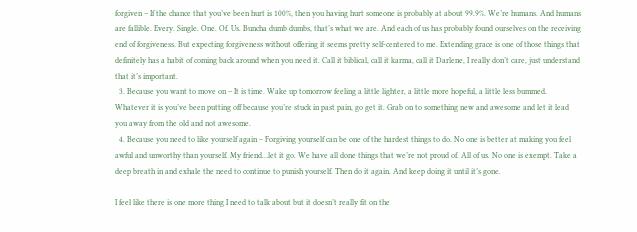forgiven – If the chance that you’ve been hurt is 100%, then you having hurt someone is probably at about 99.9%. We’re humans. And humans are fallible. Every. Single. One. Of. Us. Buncha dumb dumbs, that’s what we are. And each of us has probably found ourselves on the receiving end of forgiveness. But expecting forgiveness without offering it seems pretty self-centered to me. Extending grace is one of those things that definitely has a habit of coming back around when you need it. Call it biblical, call it karma, call it Darlene, I really don’t care, just understand that it’s important.
  3. Because you want to move on – It is time. Wake up tomorrow feeling a little lighter, a little more hopeful, a little less bummed. Whatever it is you’ve been putting off because you’re stuck in past pain, go get it. Grab on to something new and awesome and let it lead you away from the old and not awesome.
  4. Because you need to like yourself again – Forgiving yourself can be one of the hardest things to do. No one is better at making you feel awful and unworthy than yourself. My friend…let it go. We have all done things that we’re not proud of. All of us. No one is exempt. Take a deep breath in and exhale the need to continue to punish yourself. Then do it again. And keep doing it until it’s gone.

I feel like there is one more thing I need to talk about but it doesn’t really fit on the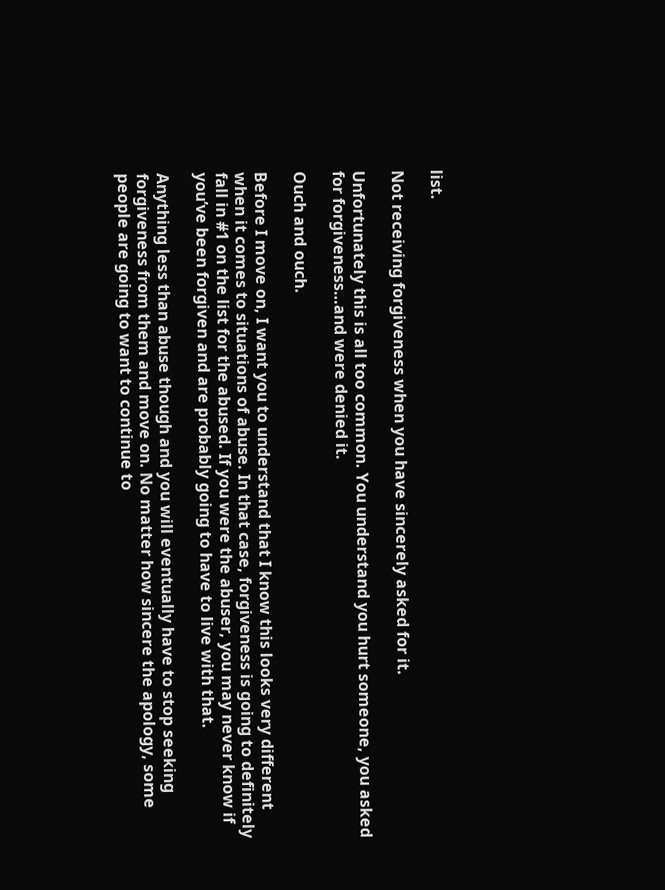list.

Not receiving forgiveness when you have sincerely asked for it.

Unfortunately this is all too common. You understand you hurt someone, you asked for forgiveness…and were denied it.

Ouch and ouch.

Before I move on, I want you to understand that I know this looks very different when it comes to situations of abuse. In that case, forgiveness is going to definitely fall in #1 on the list for the abused. If you were the abuser, you may never know if you’ve been forgiven and are probably going to have to live with that.

Anything less than abuse though and you will eventually have to stop seeking forgiveness from them and move on. No matter how sincere the apology, some people are going to want to continue to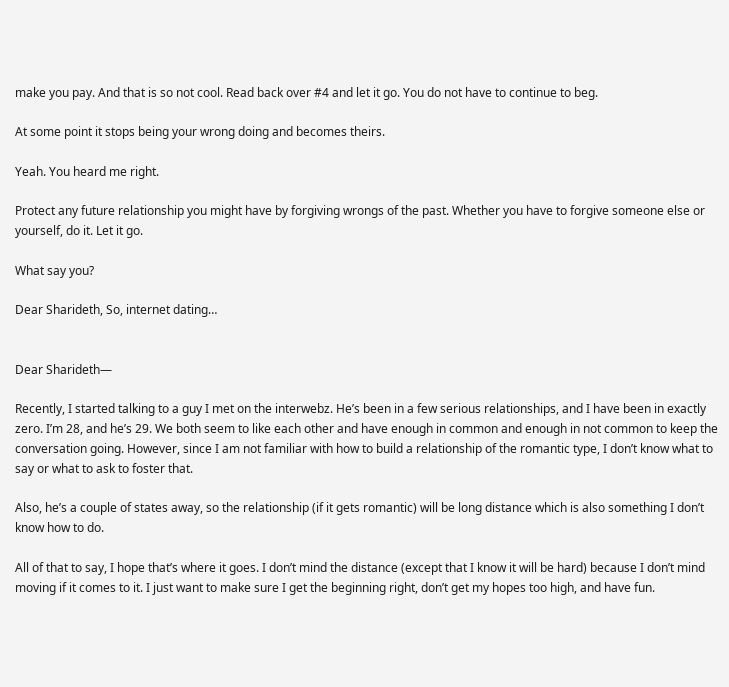make you pay. And that is so not cool. Read back over #4 and let it go. You do not have to continue to beg.

At some point it stops being your wrong doing and becomes theirs.

Yeah. You heard me right.

Protect any future relationship you might have by forgiving wrongs of the past. Whether you have to forgive someone else or yourself, do it. Let it go.

What say you?

Dear Sharideth, So, internet dating…


Dear Sharideth—

Recently, I started talking to a guy I met on the interwebz. He’s been in a few serious relationships, and I have been in exactly zero. I’m 28, and he’s 29. We both seem to like each other and have enough in common and enough in not common to keep the conversation going. However, since I am not familiar with how to build a relationship of the romantic type, I don’t know what to say or what to ask to foster that.

Also, he’s a couple of states away, so the relationship (if it gets romantic) will be long distance which is also something I don’t know how to do.

All of that to say, I hope that’s where it goes. I don’t mind the distance (except that I know it will be hard) because I don’t mind moving if it comes to it. I just want to make sure I get the beginning right, don’t get my hopes too high, and have fun.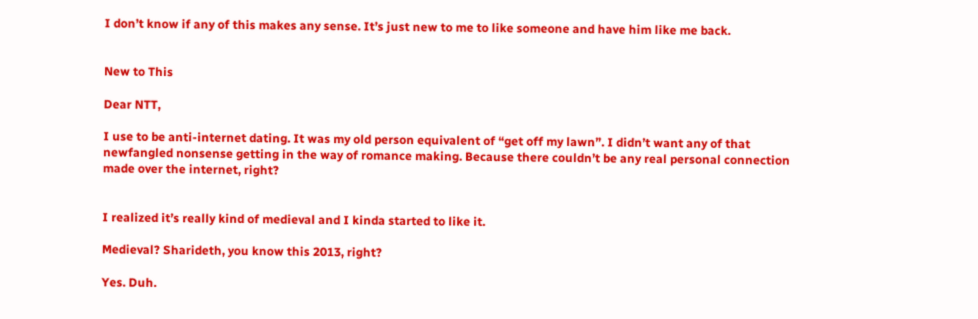I don’t know if any of this makes any sense. It’s just new to me to like someone and have him like me back.


New to This

Dear NTT,

I use to be anti-internet dating. It was my old person equivalent of “get off my lawn”. I didn’t want any of that newfangled nonsense getting in the way of romance making. Because there couldn’t be any real personal connection made over the internet, right?


I realized it’s really kind of medieval and I kinda started to like it.

Medieval? Sharideth, you know this 2013, right?

Yes. Duh.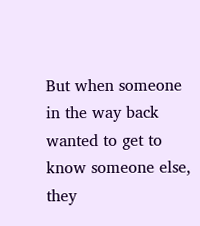But when someone in the way back wanted to get to know someone else, they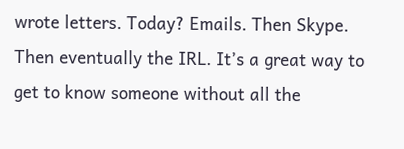wrote letters. Today? Emails. Then Skype. Then eventually the IRL. It’s a great way to get to know someone without all the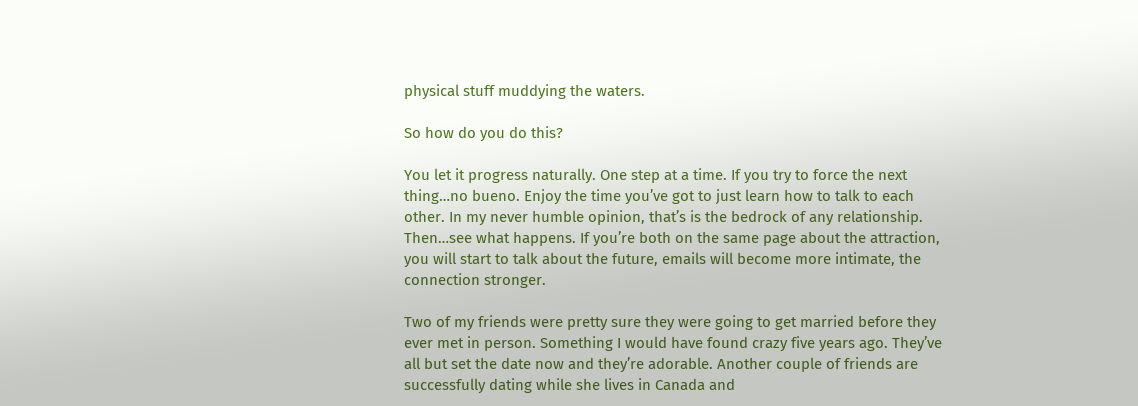physical stuff muddying the waters.

So how do you do this?

You let it progress naturally. One step at a time. If you try to force the next thing…no bueno. Enjoy the time you’ve got to just learn how to talk to each other. In my never humble opinion, that’s is the bedrock of any relationship. Then…see what happens. If you’re both on the same page about the attraction, you will start to talk about the future, emails will become more intimate, the connection stronger.

Two of my friends were pretty sure they were going to get married before they ever met in person. Something I would have found crazy five years ago. They’ve all but set the date now and they’re adorable. Another couple of friends are successfully dating while she lives in Canada and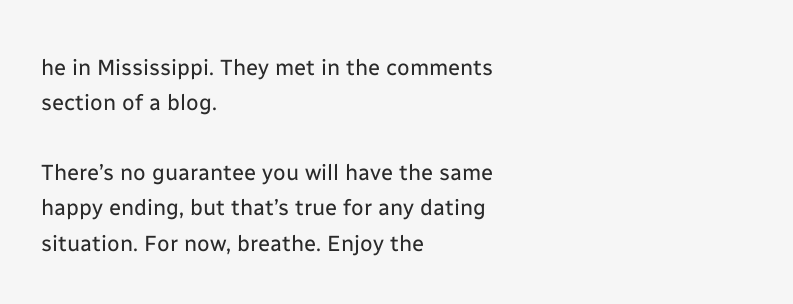he in Mississippi. They met in the comments section of a blog.

There’s no guarantee you will have the same happy ending, but that’s true for any dating situation. For now, breathe. Enjoy the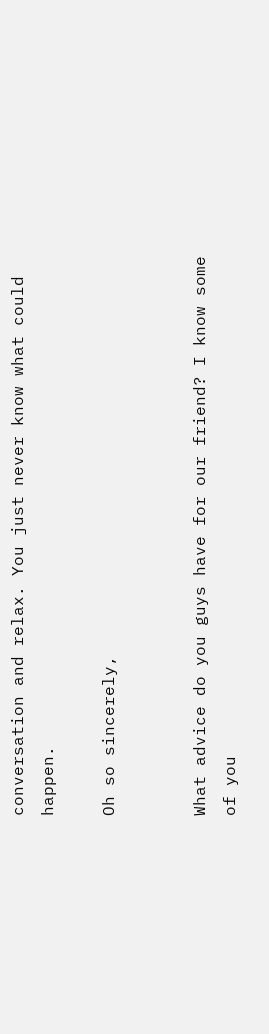conversation and relax. You just never know what could happen.

Oh so sincerely,


What advice do you guys have for our friend? I know some of you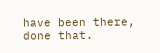have been there, done that.